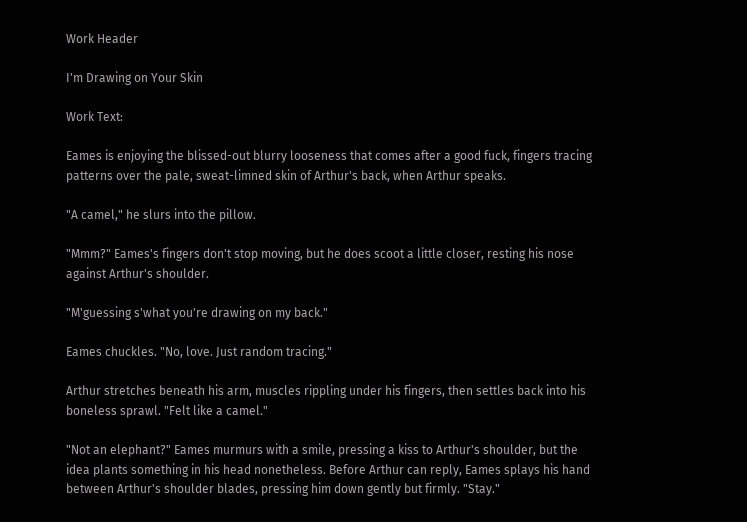Work Header

I'm Drawing on Your Skin

Work Text:

Eames is enjoying the blissed-out blurry looseness that comes after a good fuck, fingers tracing patterns over the pale, sweat-limned skin of Arthur's back, when Arthur speaks.

"A camel," he slurs into the pillow.

"Mmm?" Eames's fingers don't stop moving, but he does scoot a little closer, resting his nose against Arthur's shoulder.

"M'guessing s'what you're drawing on my back."

Eames chuckles. "No, love. Just random tracing."

Arthur stretches beneath his arm, muscles rippling under his fingers, then settles back into his boneless sprawl. "Felt like a camel."

"Not an elephant?" Eames murmurs with a smile, pressing a kiss to Arthur's shoulder, but the idea plants something in his head nonetheless. Before Arthur can reply, Eames splays his hand between Arthur's shoulder blades, pressing him down gently but firmly. "Stay."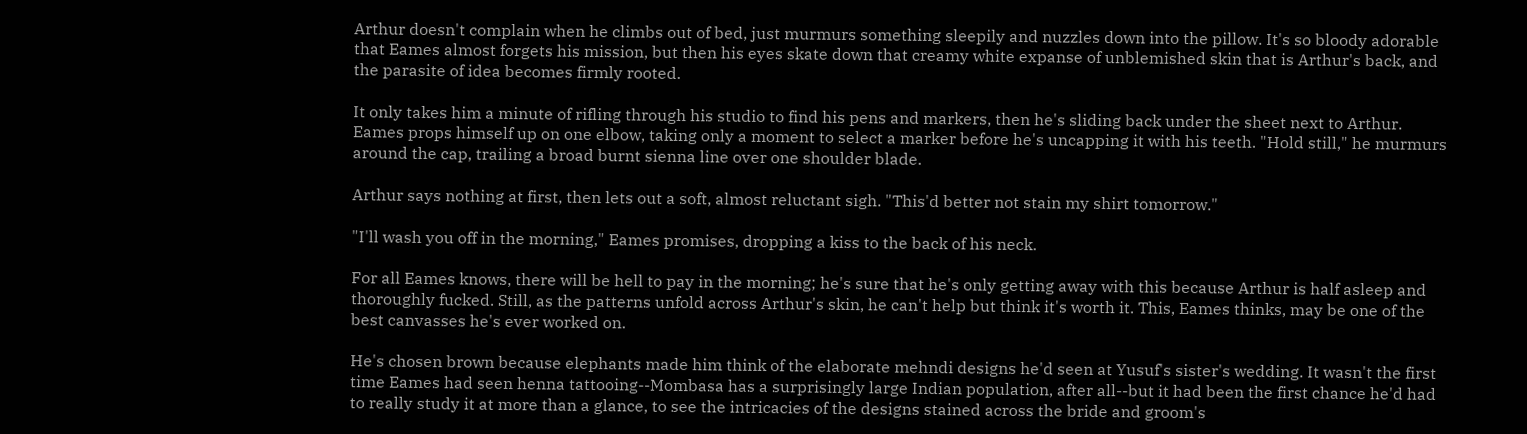Arthur doesn't complain when he climbs out of bed, just murmurs something sleepily and nuzzles down into the pillow. It's so bloody adorable that Eames almost forgets his mission, but then his eyes skate down that creamy white expanse of unblemished skin that is Arthur's back, and the parasite of idea becomes firmly rooted.

It only takes him a minute of rifling through his studio to find his pens and markers, then he's sliding back under the sheet next to Arthur. Eames props himself up on one elbow, taking only a moment to select a marker before he's uncapping it with his teeth. "Hold still," he murmurs around the cap, trailing a broad burnt sienna line over one shoulder blade.

Arthur says nothing at first, then lets out a soft, almost reluctant sigh. "This'd better not stain my shirt tomorrow."

"I'll wash you off in the morning," Eames promises, dropping a kiss to the back of his neck.

For all Eames knows, there will be hell to pay in the morning; he's sure that he's only getting away with this because Arthur is half asleep and thoroughly fucked. Still, as the patterns unfold across Arthur's skin, he can't help but think it's worth it. This, Eames thinks, may be one of the best canvasses he's ever worked on.

He's chosen brown because elephants made him think of the elaborate mehndi designs he'd seen at Yusuf's sister's wedding. It wasn't the first time Eames had seen henna tattooing--Mombasa has a surprisingly large Indian population, after all--but it had been the first chance he'd had to really study it at more than a glance, to see the intricacies of the designs stained across the bride and groom's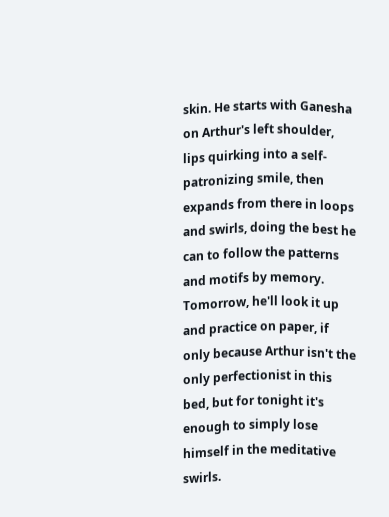skin. He starts with Ganesha on Arthur's left shoulder, lips quirking into a self-patronizing smile, then expands from there in loops and swirls, doing the best he can to follow the patterns and motifs by memory. Tomorrow, he'll look it up and practice on paper, if only because Arthur isn't the only perfectionist in this bed, but for tonight it's enough to simply lose himself in the meditative swirls.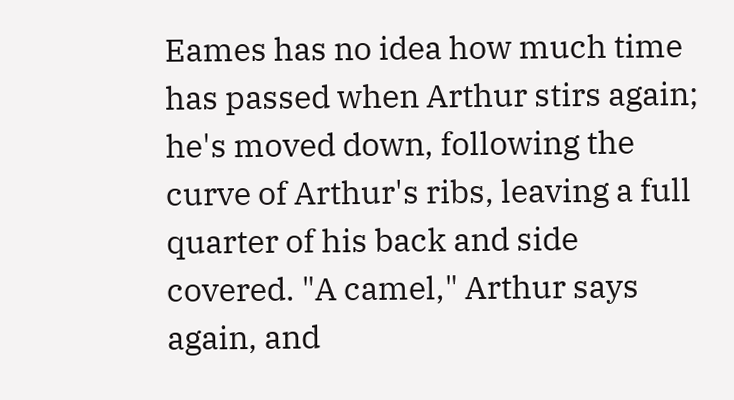Eames has no idea how much time has passed when Arthur stirs again; he's moved down, following the curve of Arthur's ribs, leaving a full quarter of his back and side covered. "A camel," Arthur says again, and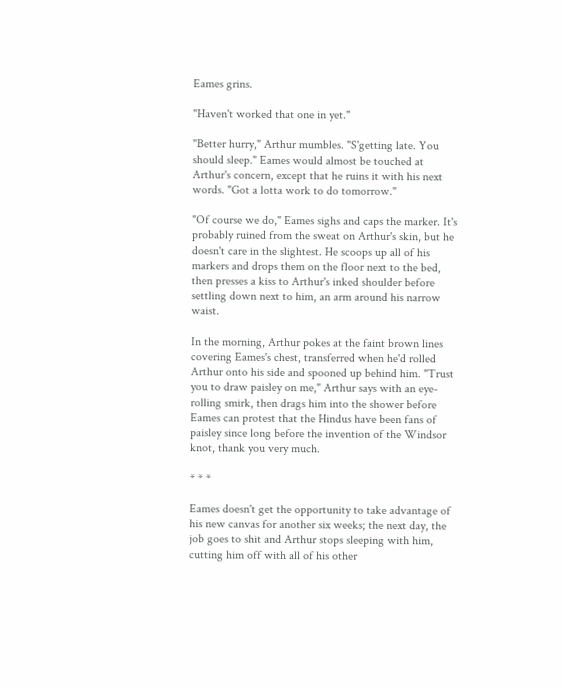Eames grins.

"Haven't worked that one in yet."

"Better hurry," Arthur mumbles. "S'getting late. You should sleep." Eames would almost be touched at Arthur's concern, except that he ruins it with his next words. "Got a lotta work to do tomorrow."

"Of course we do," Eames sighs and caps the marker. It's probably ruined from the sweat on Arthur's skin, but he doesn't care in the slightest. He scoops up all of his markers and drops them on the floor next to the bed, then presses a kiss to Arthur's inked shoulder before settling down next to him, an arm around his narrow waist.

In the morning, Arthur pokes at the faint brown lines covering Eames's chest, transferred when he'd rolled Arthur onto his side and spooned up behind him. "Trust you to draw paisley on me," Arthur says with an eye-rolling smirk, then drags him into the shower before Eames can protest that the Hindus have been fans of paisley since long before the invention of the Windsor knot, thank you very much.

* * *

Eames doesn't get the opportunity to take advantage of his new canvas for another six weeks; the next day, the job goes to shit and Arthur stops sleeping with him, cutting him off with all of his other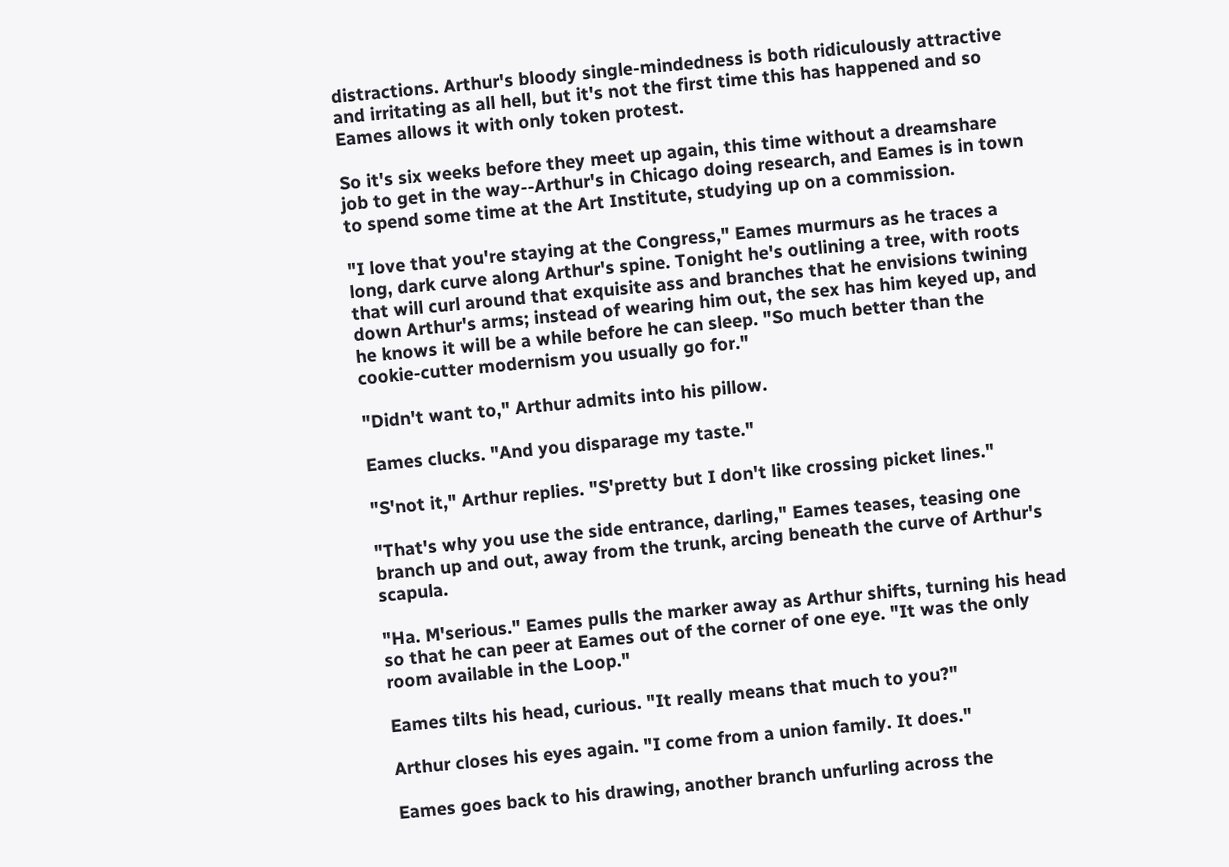distractions. Arthur's bloody single-mindedness is both ridiculously attractive and irritating as all hell, but it's not the first time this has happened and so Eames allows it with only token protest.

So it's six weeks before they meet up again, this time without a dreamshare job to get in the way--Arthur's in Chicago doing research, and Eames is in town to spend some time at the Art Institute, studying up on a commission.

"I love that you're staying at the Congress," Eames murmurs as he traces a long, dark curve along Arthur's spine. Tonight he's outlining a tree, with roots that will curl around that exquisite ass and branches that he envisions twining down Arthur's arms; instead of wearing him out, the sex has him keyed up, and he knows it will be a while before he can sleep. "So much better than the cookie-cutter modernism you usually go for."

"Didn't want to," Arthur admits into his pillow.

Eames clucks. "And you disparage my taste."

"S'not it," Arthur replies. "S'pretty but I don't like crossing picket lines."

"That's why you use the side entrance, darling," Eames teases, teasing one branch up and out, away from the trunk, arcing beneath the curve of Arthur's scapula.

"Ha. M'serious." Eames pulls the marker away as Arthur shifts, turning his head so that he can peer at Eames out of the corner of one eye. "It was the only room available in the Loop."

Eames tilts his head, curious. "It really means that much to you?"

Arthur closes his eyes again. "I come from a union family. It does."

Eames goes back to his drawing, another branch unfurling across the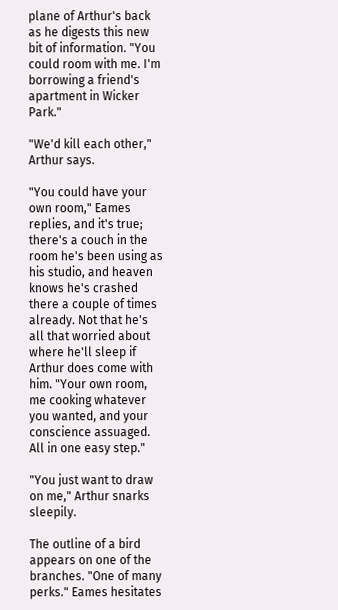plane of Arthur's back as he digests this new bit of information. "You could room with me. I'm borrowing a friend's apartment in Wicker Park."

"We'd kill each other," Arthur says.

"You could have your own room," Eames replies, and it's true; there's a couch in the room he's been using as his studio, and heaven knows he's crashed there a couple of times already. Not that he's all that worried about where he'll sleep if Arthur does come with him. "Your own room, me cooking whatever you wanted, and your conscience assuaged. All in one easy step."

"You just want to draw on me," Arthur snarks sleepily.

The outline of a bird appears on one of the branches. "One of many perks." Eames hesitates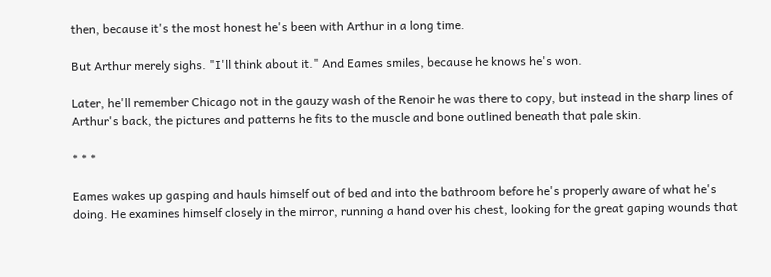then, because it's the most honest he's been with Arthur in a long time.

But Arthur merely sighs. "I'll think about it." And Eames smiles, because he knows he's won.

Later, he'll remember Chicago not in the gauzy wash of the Renoir he was there to copy, but instead in the sharp lines of Arthur's back, the pictures and patterns he fits to the muscle and bone outlined beneath that pale skin.

* * *

Eames wakes up gasping and hauls himself out of bed and into the bathroom before he's properly aware of what he's doing. He examines himself closely in the mirror, running a hand over his chest, looking for the great gaping wounds that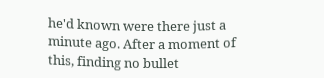he'd known were there just a minute ago. After a moment of this, finding no bullet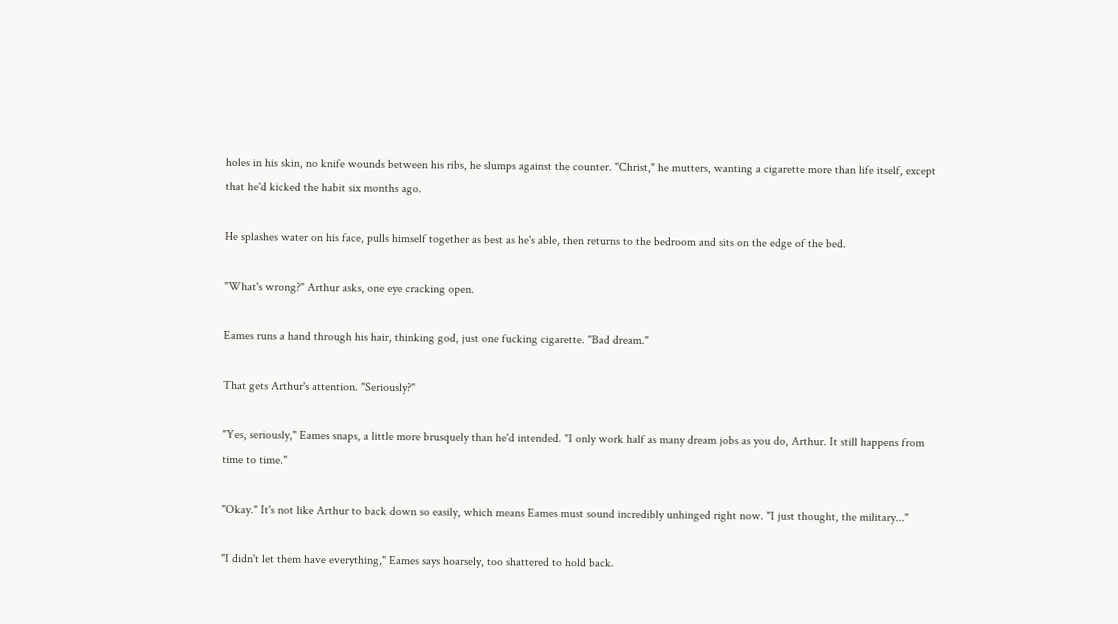holes in his skin, no knife wounds between his ribs, he slumps against the counter. "Christ," he mutters, wanting a cigarette more than life itself, except that he'd kicked the habit six months ago.

He splashes water on his face, pulls himself together as best as he's able, then returns to the bedroom and sits on the edge of the bed.

"What's wrong?" Arthur asks, one eye cracking open.

Eames runs a hand through his hair, thinking god, just one fucking cigarette. "Bad dream."

That gets Arthur's attention. "Seriously?"

"Yes, seriously," Eames snaps, a little more brusquely than he'd intended. "I only work half as many dream jobs as you do, Arthur. It still happens from time to time."

"Okay." It's not like Arthur to back down so easily, which means Eames must sound incredibly unhinged right now. "I just thought, the military..."

"I didn't let them have everything," Eames says hoarsely, too shattered to hold back.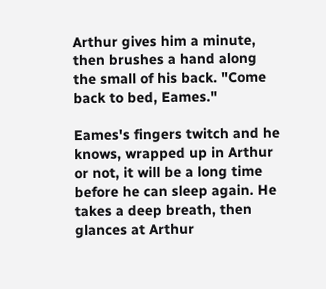Arthur gives him a minute, then brushes a hand along the small of his back. "Come back to bed, Eames."

Eames's fingers twitch and he knows, wrapped up in Arthur or not, it will be a long time before he can sleep again. He takes a deep breath, then glances at Arthur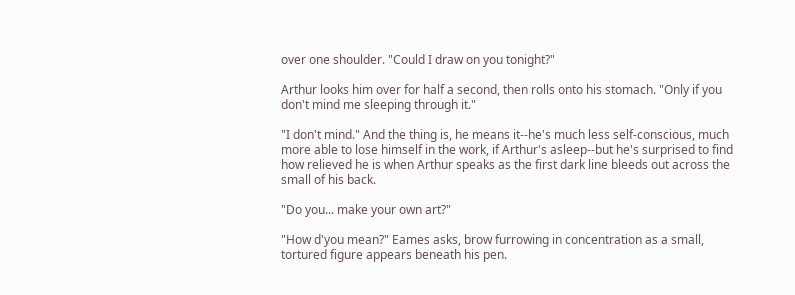over one shoulder. "Could I draw on you tonight?"

Arthur looks him over for half a second, then rolls onto his stomach. "Only if you don't mind me sleeping through it."

"I don't mind." And the thing is, he means it--he's much less self-conscious, much more able to lose himself in the work, if Arthur's asleep--but he's surprised to find how relieved he is when Arthur speaks as the first dark line bleeds out across the small of his back.

"Do you... make your own art?"

"How d'you mean?" Eames asks, brow furrowing in concentration as a small, tortured figure appears beneath his pen.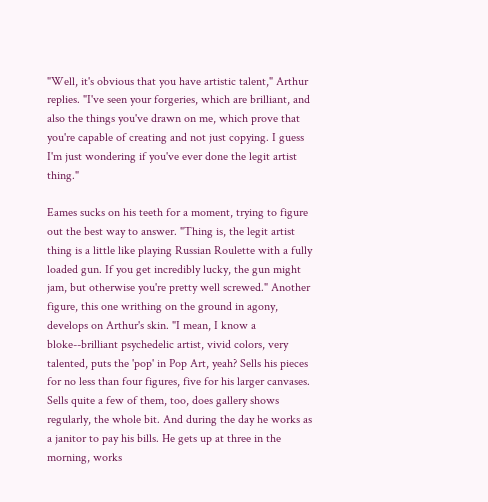"Well, it's obvious that you have artistic talent," Arthur replies. "I've seen your forgeries, which are brilliant, and also the things you've drawn on me, which prove that you're capable of creating and not just copying. I guess I'm just wondering if you've ever done the legit artist thing."

Eames sucks on his teeth for a moment, trying to figure out the best way to answer. "Thing is, the legit artist thing is a little like playing Russian Roulette with a fully loaded gun. If you get incredibly lucky, the gun might jam, but otherwise you're pretty well screwed." Another figure, this one writhing on the ground in agony, develops on Arthur's skin. "I mean, I know a bloke--brilliant psychedelic artist, vivid colors, very talented, puts the 'pop' in Pop Art, yeah? Sells his pieces for no less than four figures, five for his larger canvases. Sells quite a few of them, too, does gallery shows regularly, the whole bit. And during the day he works as a janitor to pay his bills. He gets up at three in the morning, works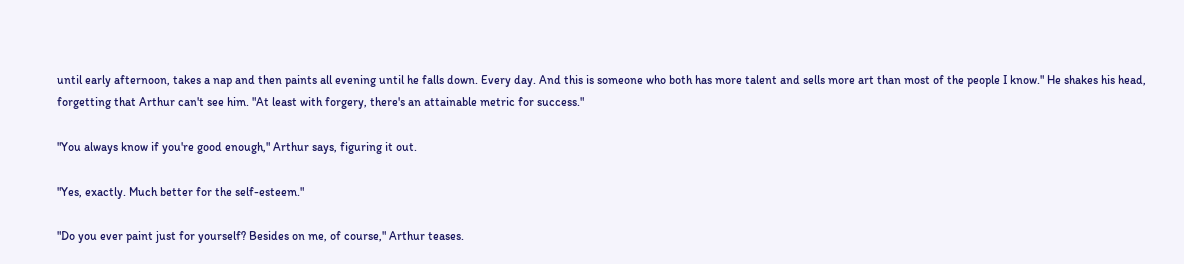until early afternoon, takes a nap and then paints all evening until he falls down. Every day. And this is someone who both has more talent and sells more art than most of the people I know." He shakes his head, forgetting that Arthur can't see him. "At least with forgery, there's an attainable metric for success."

"You always know if you're good enough," Arthur says, figuring it out.

"Yes, exactly. Much better for the self-esteem."

"Do you ever paint just for yourself? Besides on me, of course," Arthur teases.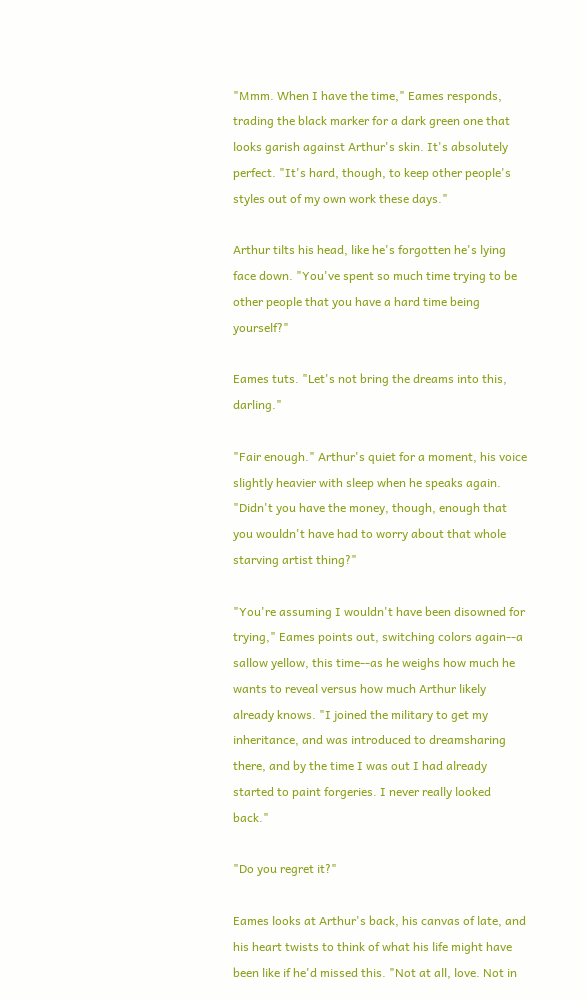"Mmm. When I have the time," Eames responds, trading the black marker for a dark green one that looks garish against Arthur's skin. It's absolutely perfect. "It's hard, though, to keep other people's styles out of my own work these days."

Arthur tilts his head, like he's forgotten he's lying face down. "You've spent so much time trying to be other people that you have a hard time being yourself?"

Eames tuts. "Let's not bring the dreams into this, darling."

"Fair enough." Arthur's quiet for a moment, his voice slightly heavier with sleep when he speaks again. "Didn't you have the money, though, enough that you wouldn't have had to worry about that whole starving artist thing?"

"You're assuming I wouldn't have been disowned for trying," Eames points out, switching colors again--a sallow yellow, this time--as he weighs how much he wants to reveal versus how much Arthur likely already knows. "I joined the military to get my inheritance, and was introduced to dreamsharing there, and by the time I was out I had already started to paint forgeries. I never really looked back."

"Do you regret it?"

Eames looks at Arthur's back, his canvas of late, and his heart twists to think of what his life might have been like if he'd missed this. "Not at all, love. Not in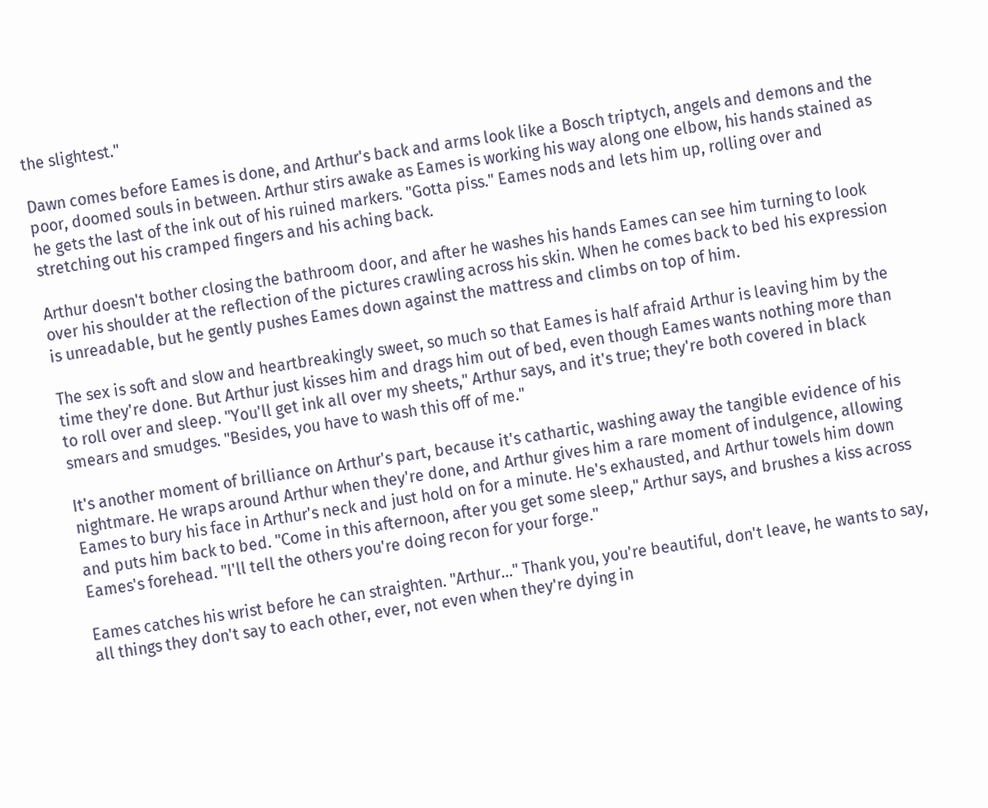the slightest."

Dawn comes before Eames is done, and Arthur's back and arms look like a Bosch triptych, angels and demons and the poor, doomed souls in between. Arthur stirs awake as Eames is working his way along one elbow, his hands stained as he gets the last of the ink out of his ruined markers. "Gotta piss." Eames nods and lets him up, rolling over and stretching out his cramped fingers and his aching back.

Arthur doesn't bother closing the bathroom door, and after he washes his hands Eames can see him turning to look over his shoulder at the reflection of the pictures crawling across his skin. When he comes back to bed his expression is unreadable, but he gently pushes Eames down against the mattress and climbs on top of him.

The sex is soft and slow and heartbreakingly sweet, so much so that Eames is half afraid Arthur is leaving him by the time they're done. But Arthur just kisses him and drags him out of bed, even though Eames wants nothing more than to roll over and sleep. "You'll get ink all over my sheets," Arthur says, and it's true; they're both covered in black smears and smudges. "Besides, you have to wash this off of me."

It's another moment of brilliance on Arthur's part, because it's cathartic, washing away the tangible evidence of his nightmare. He wraps around Arthur when they're done, and Arthur gives him a rare moment of indulgence, allowing Eames to bury his face in Arthur's neck and just hold on for a minute. He's exhausted, and Arthur towels him down and puts him back to bed. "Come in this afternoon, after you get some sleep," Arthur says, and brushes a kiss across Eames's forehead. "I'll tell the others you're doing recon for your forge."

Eames catches his wrist before he can straighten. "Arthur..." Thank you, you're beautiful, don't leave, he wants to say, all things they don't say to each other, ever, not even when they're dying in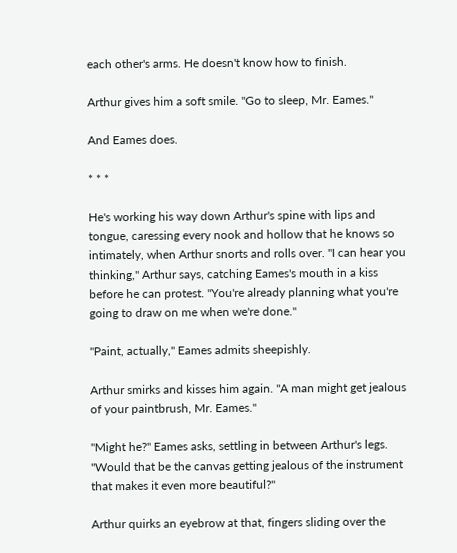each other's arms. He doesn't know how to finish.

Arthur gives him a soft smile. "Go to sleep, Mr. Eames."

And Eames does.

* * *

He's working his way down Arthur's spine with lips and tongue, caressing every nook and hollow that he knows so intimately, when Arthur snorts and rolls over. "I can hear you thinking," Arthur says, catching Eames's mouth in a kiss before he can protest. "You're already planning what you're going to draw on me when we're done."

"Paint, actually," Eames admits sheepishly.

Arthur smirks and kisses him again. "A man might get jealous of your paintbrush, Mr. Eames."

"Might he?" Eames asks, settling in between Arthur's legs. "Would that be the canvas getting jealous of the instrument that makes it even more beautiful?"

Arthur quirks an eyebrow at that, fingers sliding over the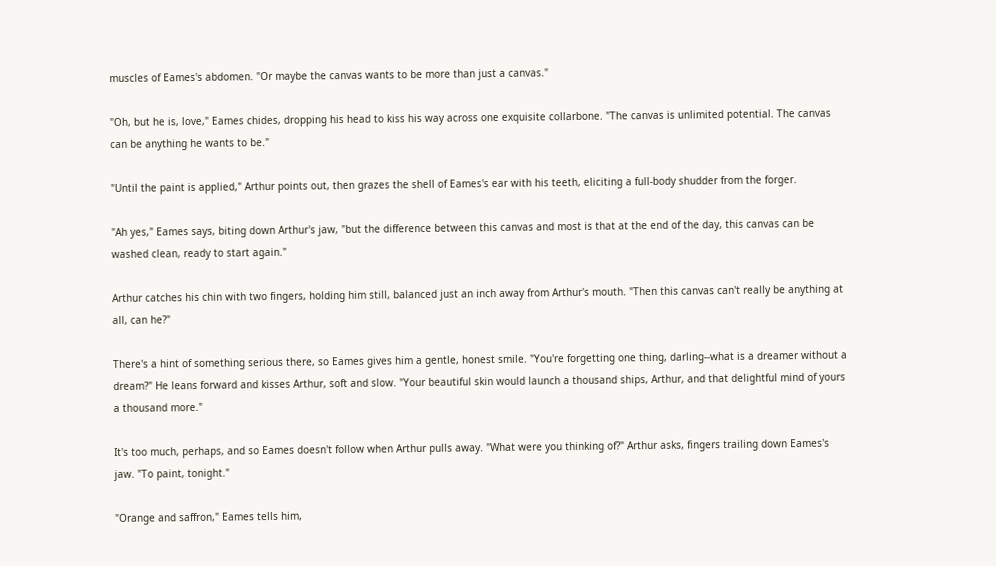muscles of Eames's abdomen. "Or maybe the canvas wants to be more than just a canvas."

"Oh, but he is, love," Eames chides, dropping his head to kiss his way across one exquisite collarbone. "The canvas is unlimited potential. The canvas can be anything he wants to be."

"Until the paint is applied," Arthur points out, then grazes the shell of Eames's ear with his teeth, eliciting a full-body shudder from the forger.

"Ah yes," Eames says, biting down Arthur's jaw, "but the difference between this canvas and most is that at the end of the day, this canvas can be washed clean, ready to start again."

Arthur catches his chin with two fingers, holding him still, balanced just an inch away from Arthur's mouth. "Then this canvas can't really be anything at all, can he?"

There's a hint of something serious there, so Eames gives him a gentle, honest smile. "You're forgetting one thing, darling--what is a dreamer without a dream?" He leans forward and kisses Arthur, soft and slow. "Your beautiful skin would launch a thousand ships, Arthur, and that delightful mind of yours a thousand more."

It's too much, perhaps, and so Eames doesn't follow when Arthur pulls away. "What were you thinking of?" Arthur asks, fingers trailing down Eames's jaw. "To paint, tonight."

"Orange and saffron," Eames tells him,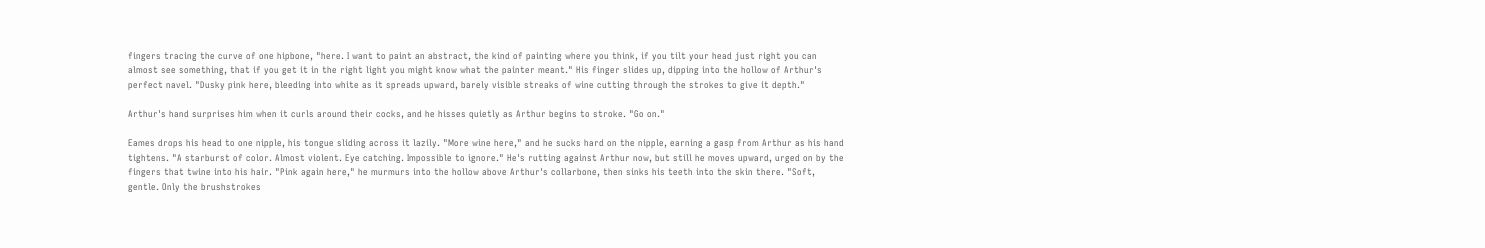fingers tracing the curve of one hipbone, "here. I want to paint an abstract, the kind of painting where you think, if you tilt your head just right you can almost see something, that if you get it in the right light you might know what the painter meant." His finger slides up, dipping into the hollow of Arthur's perfect navel. "Dusky pink here, bleeding into white as it spreads upward, barely visible streaks of wine cutting through the strokes to give it depth."

Arthur's hand surprises him when it curls around their cocks, and he hisses quietly as Arthur begins to stroke. "Go on."

Eames drops his head to one nipple, his tongue sliding across it lazily. "More wine here," and he sucks hard on the nipple, earning a gasp from Arthur as his hand tightens. "A starburst of color. Almost violent. Eye catching. Impossible to ignore." He's rutting against Arthur now, but still he moves upward, urged on by the fingers that twine into his hair. "Pink again here," he murmurs into the hollow above Arthur's collarbone, then sinks his teeth into the skin there. "Soft, gentle. Only the brushstrokes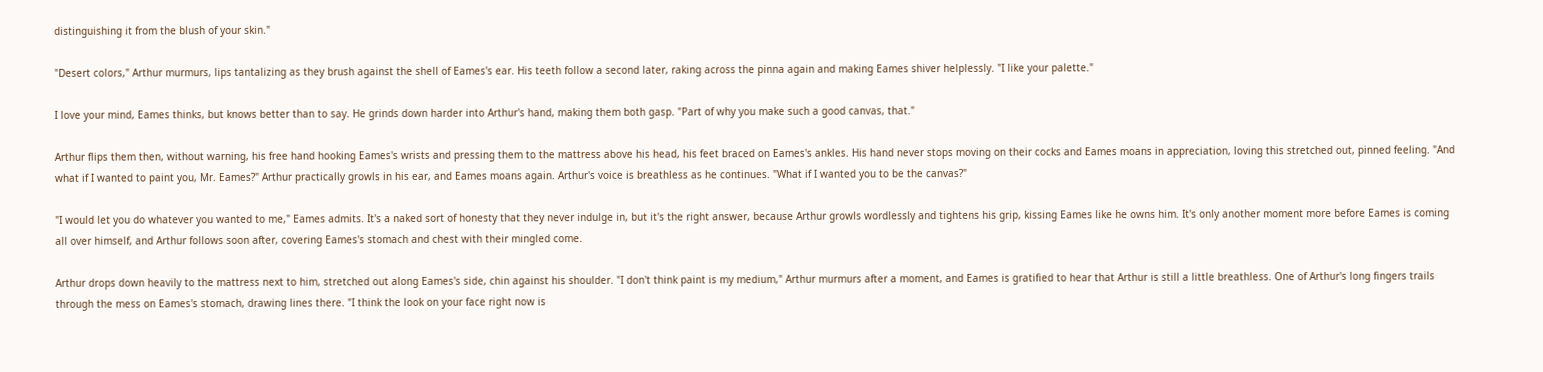distinguishing it from the blush of your skin."

"Desert colors," Arthur murmurs, lips tantalizing as they brush against the shell of Eames's ear. His teeth follow a second later, raking across the pinna again and making Eames shiver helplessly. "I like your palette."

I love your mind, Eames thinks, but knows better than to say. He grinds down harder into Arthur's hand, making them both gasp. "Part of why you make such a good canvas, that."

Arthur flips them then, without warning, his free hand hooking Eames's wrists and pressing them to the mattress above his head, his feet braced on Eames's ankles. His hand never stops moving on their cocks and Eames moans in appreciation, loving this stretched out, pinned feeling. "And what if I wanted to paint you, Mr. Eames?" Arthur practically growls in his ear, and Eames moans again. Arthur's voice is breathless as he continues. "What if I wanted you to be the canvas?"

"I would let you do whatever you wanted to me," Eames admits. It's a naked sort of honesty that they never indulge in, but it's the right answer, because Arthur growls wordlessly and tightens his grip, kissing Eames like he owns him. It's only another moment more before Eames is coming all over himself, and Arthur follows soon after, covering Eames's stomach and chest with their mingled come.

Arthur drops down heavily to the mattress next to him, stretched out along Eames's side, chin against his shoulder. "I don't think paint is my medium," Arthur murmurs after a moment, and Eames is gratified to hear that Arthur is still a little breathless. One of Arthur's long fingers trails through the mess on Eames's stomach, drawing lines there. "I think the look on your face right now is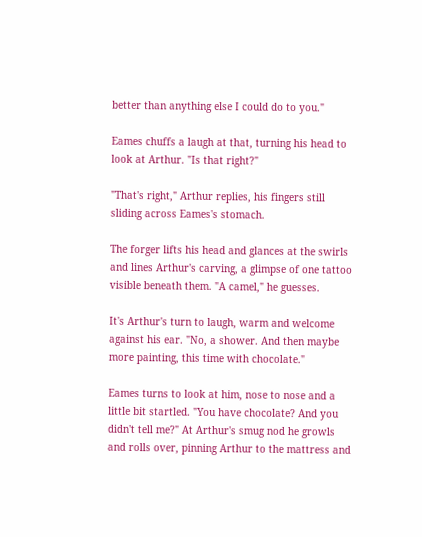better than anything else I could do to you."

Eames chuffs a laugh at that, turning his head to look at Arthur. "Is that right?"

"That's right," Arthur replies, his fingers still sliding across Eames's stomach.

The forger lifts his head and glances at the swirls and lines Arthur's carving, a glimpse of one tattoo visible beneath them. "A camel," he guesses.

It's Arthur's turn to laugh, warm and welcome against his ear. "No, a shower. And then maybe more painting, this time with chocolate."

Eames turns to look at him, nose to nose and a little bit startled. "You have chocolate? And you didn't tell me?" At Arthur's smug nod he growls and rolls over, pinning Arthur to the mattress and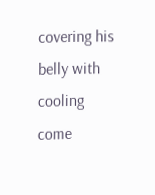covering his belly with cooling come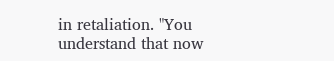in retaliation. "You understand that now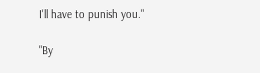I'll have to punish you."

"By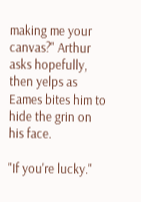making me your canvas?" Arthur asks hopefully, then yelps as Eames bites him to hide the grin on his face.

"If you're lucky."